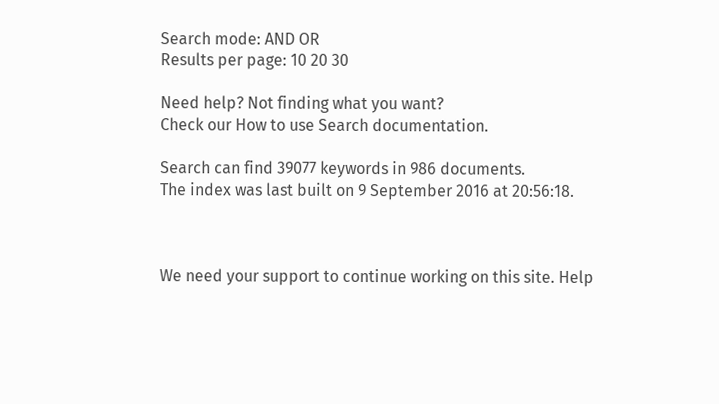Search mode: AND OR
Results per page: 10 20 30

Need help? Not finding what you want?
Check our How to use Search documentation.

Search can find 39077 keywords in 986 documents.
The index was last built on 9 September 2016 at 20:56:18.



We need your support to continue working on this site. Help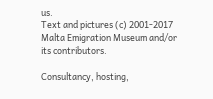us.
Text and pictures (c) 2001-2017 Malta Emigration Museum and/or its contributors.

Consultancy, hosting,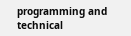programming and technical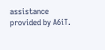assistance provided by A6iT.